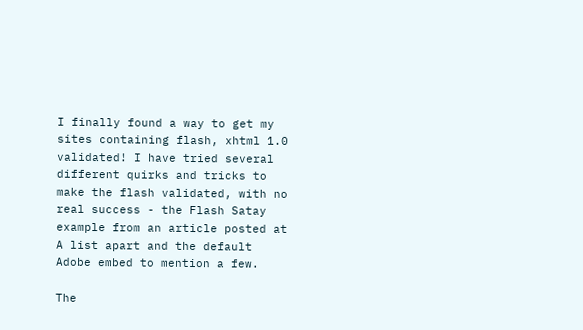I finally found a way to get my sites containing flash, xhtml 1.0 validated! I have tried several different quirks and tricks to make the flash validated, with no real success - the Flash Satay example from an article posted at A list apart and the default Adobe embed to mention a few.

The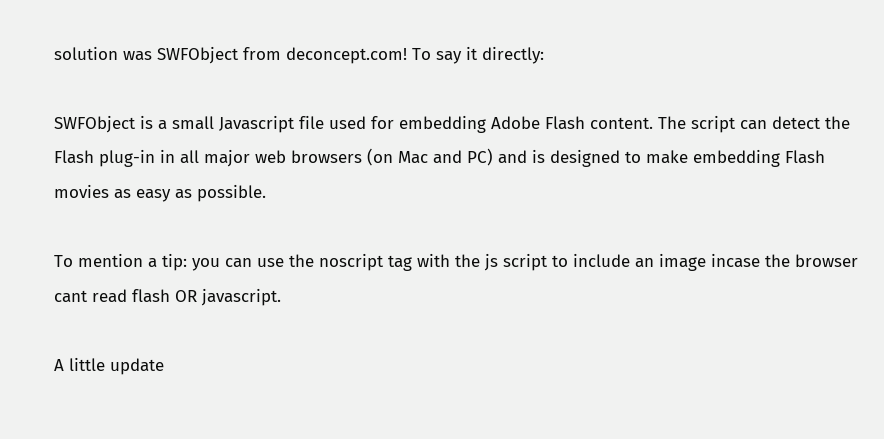solution was SWFObject from deconcept.com! To say it directly:

SWFObject is a small Javascript file used for embedding Adobe Flash content. The script can detect the Flash plug-in in all major web browsers (on Mac and PC) and is designed to make embedding Flash movies as easy as possible.

To mention a tip: you can use the noscript tag with the js script to include an image incase the browser cant read flash OR javascript.

A little update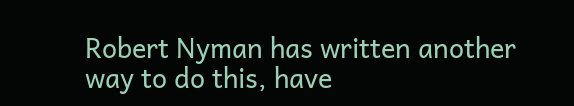Robert Nyman has written another way to do this, have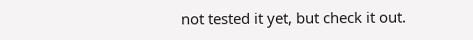not tested it yet, but check it out.